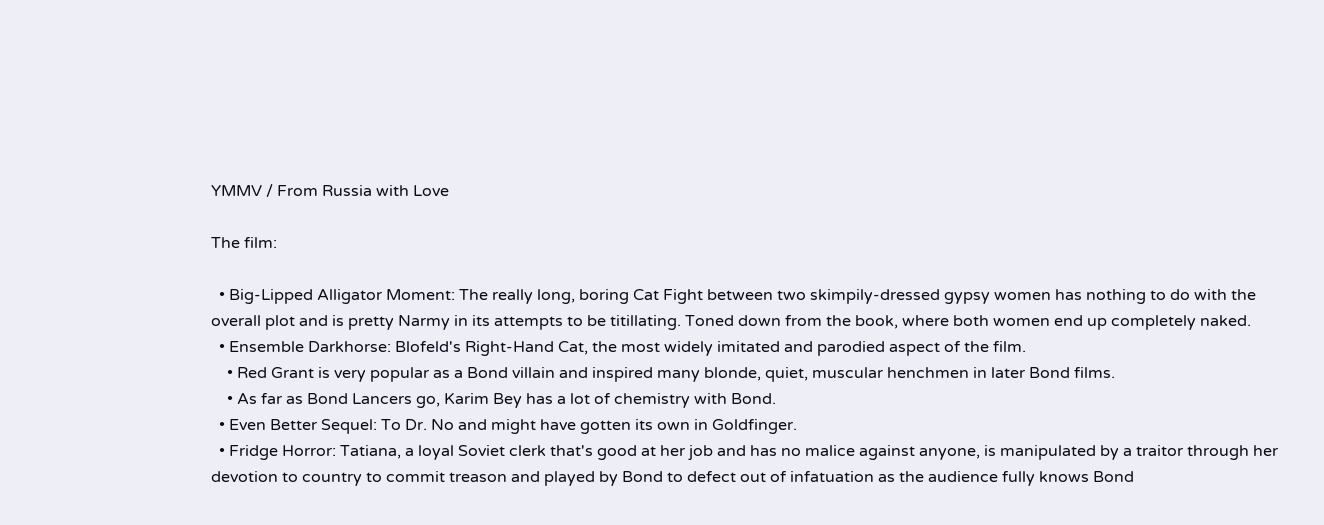YMMV / From Russia with Love

The film:

  • Big-Lipped Alligator Moment: The really long, boring Cat Fight between two skimpily-dressed gypsy women has nothing to do with the overall plot and is pretty Narmy in its attempts to be titillating. Toned down from the book, where both women end up completely naked.
  • Ensemble Darkhorse: Blofeld's Right-Hand Cat, the most widely imitated and parodied aspect of the film.
    • Red Grant is very popular as a Bond villain and inspired many blonde, quiet, muscular henchmen in later Bond films.
    • As far as Bond Lancers go, Karim Bey has a lot of chemistry with Bond.
  • Even Better Sequel: To Dr. No and might have gotten its own in Goldfinger.
  • Fridge Horror: Tatiana, a loyal Soviet clerk that's good at her job and has no malice against anyone, is manipulated by a traitor through her devotion to country to commit treason and played by Bond to defect out of infatuation as the audience fully knows Bond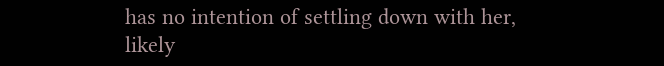has no intention of settling down with her, likely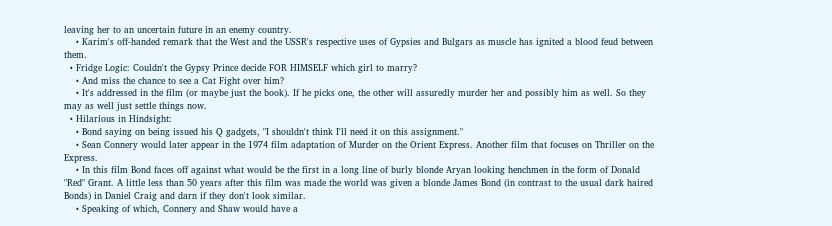leaving her to an uncertain future in an enemy country.
    • Karim's off-handed remark that the West and the USSR's respective uses of Gypsies and Bulgars as muscle has ignited a blood feud between them.
  • Fridge Logic: Couldn't the Gypsy Prince decide FOR HIMSELF which girl to marry?
    • And miss the chance to see a Cat Fight over him?
    • It's addressed in the film (or maybe just the book). If he picks one, the other will assuredly murder her and possibly him as well. So they may as well just settle things now.
  • Hilarious in Hindsight:
    • Bond saying on being issued his Q gadgets, "I shouldn't think I'll need it on this assignment."
    • Sean Connery would later appear in the 1974 film adaptation of Murder on the Orient Express. Another film that focuses on Thriller on the Express.
    • In this film Bond faces off against what would be the first in a long line of burly blonde Aryan looking henchmen in the form of Donald "Red" Grant. A little less than 50 years after this film was made the world was given a blonde James Bond (in contrast to the usual dark haired Bonds) in Daniel Craig and darn if they don't look similar.
    • Speaking of which, Connery and Shaw would have a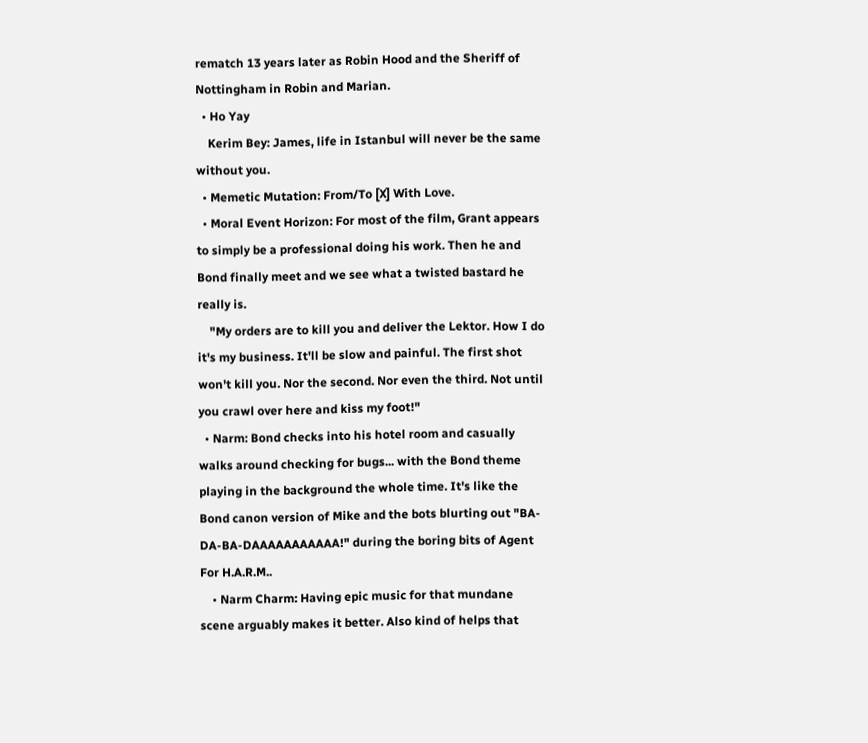rematch 13 years later as Robin Hood and the Sheriff of Nottingham in Robin and Marian.
  • Ho Yay
    Kerim Bey: James, life in Istanbul will never be the same without you.
  • Memetic Mutation: From/To [X] With Love.
  • Moral Event Horizon: For most of the film, Grant appears to simply be a professional doing his work. Then he and Bond finally meet and we see what a twisted bastard he really is.
    "My orders are to kill you and deliver the Lektor. How I do it's my business. It'll be slow and painful. The first shot won't kill you. Nor the second. Nor even the third. Not until you crawl over here and kiss my foot!"
  • Narm: Bond checks into his hotel room and casually walks around checking for bugs... with the Bond theme playing in the background the whole time. It's like the Bond canon version of Mike and the bots blurting out "BA-DA-BA-DAAAAAAAAAAA!" during the boring bits of Agent For H.A.R.M..
    • Narm Charm: Having epic music for that mundane scene arguably makes it better. Also kind of helps that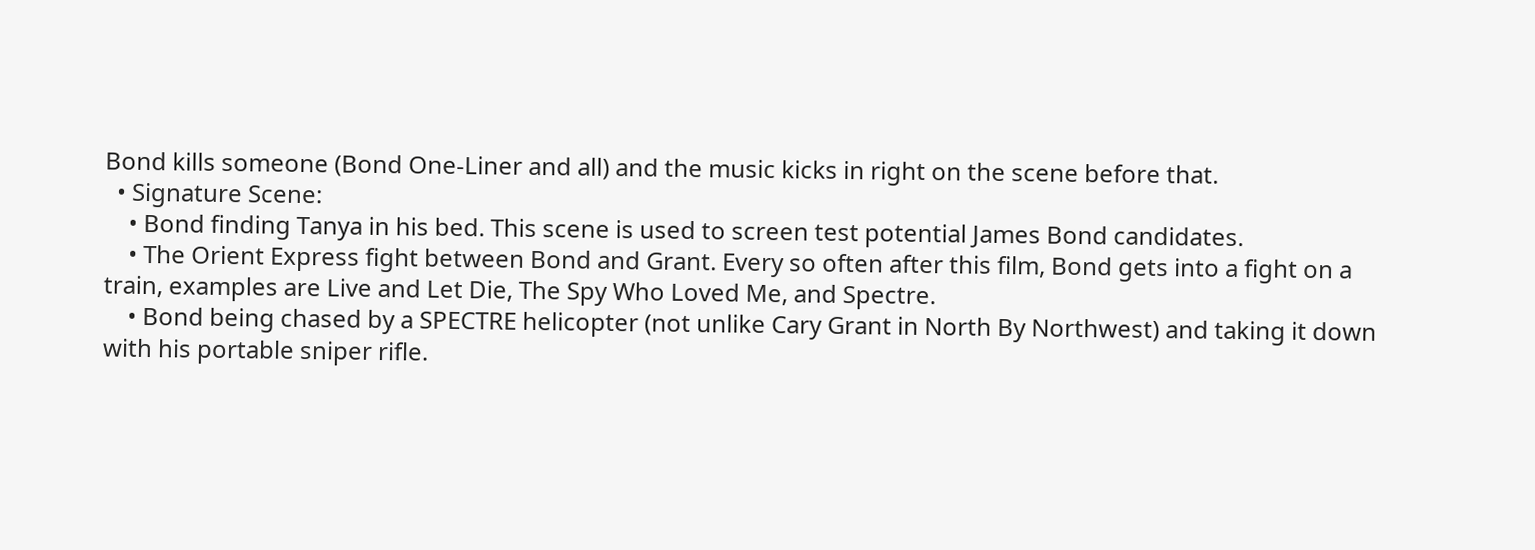Bond kills someone (Bond One-Liner and all) and the music kicks in right on the scene before that.
  • Signature Scene:
    • Bond finding Tanya in his bed. This scene is used to screen test potential James Bond candidates.
    • The Orient Express fight between Bond and Grant. Every so often after this film, Bond gets into a fight on a train, examples are Live and Let Die, The Spy Who Loved Me, and Spectre.
    • Bond being chased by a SPECTRE helicopter (not unlike Cary Grant in North By Northwest) and taking it down with his portable sniper rifle.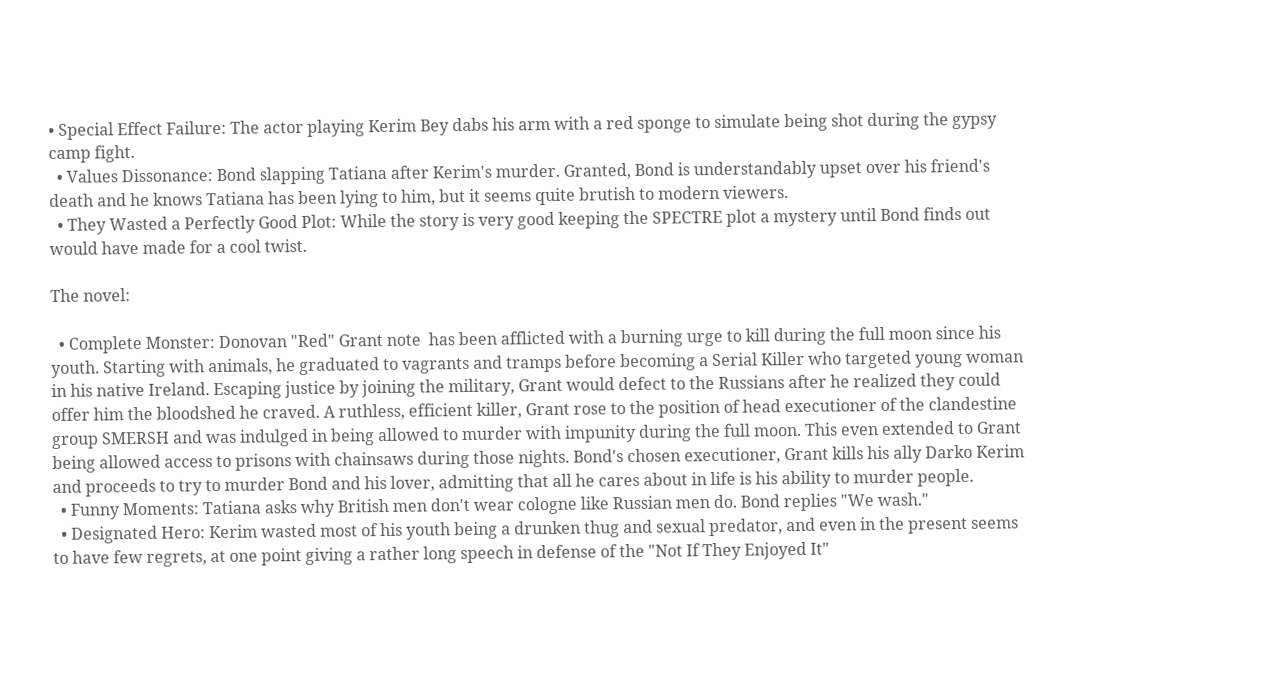• Special Effect Failure: The actor playing Kerim Bey dabs his arm with a red sponge to simulate being shot during the gypsy camp fight.
  • Values Dissonance: Bond slapping Tatiana after Kerim's murder. Granted, Bond is understandably upset over his friend's death and he knows Tatiana has been lying to him, but it seems quite brutish to modern viewers.
  • They Wasted a Perfectly Good Plot: While the story is very good keeping the SPECTRE plot a mystery until Bond finds out would have made for a cool twist.

The novel:

  • Complete Monster: Donovan "Red" Grant note  has been afflicted with a burning urge to kill during the full moon since his youth. Starting with animals, he graduated to vagrants and tramps before becoming a Serial Killer who targeted young woman in his native Ireland. Escaping justice by joining the military, Grant would defect to the Russians after he realized they could offer him the bloodshed he craved. A ruthless, efficient killer, Grant rose to the position of head executioner of the clandestine group SMERSH and was indulged in being allowed to murder with impunity during the full moon. This even extended to Grant being allowed access to prisons with chainsaws during those nights. Bond's chosen executioner, Grant kills his ally Darko Kerim and proceeds to try to murder Bond and his lover, admitting that all he cares about in life is his ability to murder people.
  • Funny Moments: Tatiana asks why British men don't wear cologne like Russian men do. Bond replies "We wash."
  • Designated Hero: Kerim wasted most of his youth being a drunken thug and sexual predator, and even in the present seems to have few regrets, at one point giving a rather long speech in defense of the "Not If They Enjoyed It"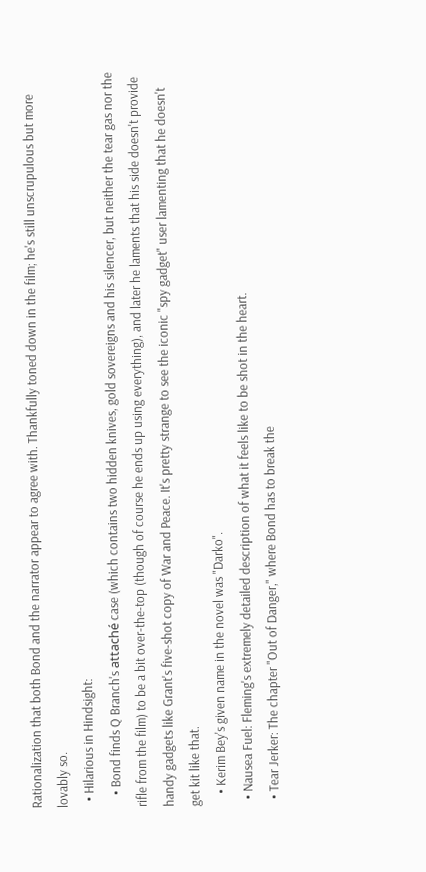Rationalization that both Bond and the narrator appear to agree with. Thankfully toned down in the film; he's still unscrupulous but more lovably so.
  • Hilarious in Hindsight:
    • Bond finds Q Branch's attaché case (which contains two hidden knives, gold sovereigns and his silencer, but neither the tear gas nor the rifle from the film) to be a bit over-the-top (though of course he ends up using everything), and later he laments that his side doesn't provide handy gadgets like Grant's five-shot copy of War and Peace. It's pretty strange to see the iconic "spy gadget" user lamenting that he doesn't get kit like that.
    • Kerim Bey's given name in the novel was "Darko".
  • Nausea Fuel: Fleming's extremely detailed description of what it feels like to be shot in the heart.
  • Tear Jerker: The chapter "Out of Danger," where Bond has to break the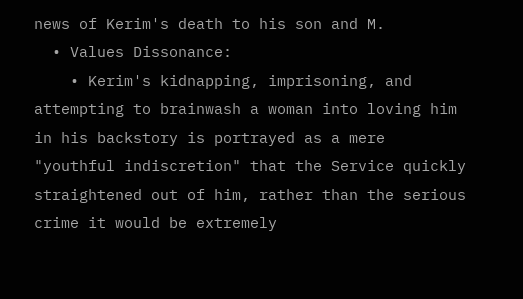news of Kerim's death to his son and M.
  • Values Dissonance:
    • Kerim's kidnapping, imprisoning, and attempting to brainwash a woman into loving him in his backstory is portrayed as a mere "youthful indiscretion" that the Service quickly straightened out of him, rather than the serious crime it would be extremely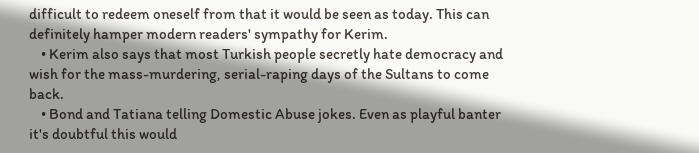difficult to redeem oneself from that it would be seen as today. This can definitely hamper modern readers' sympathy for Kerim.
    • Kerim also says that most Turkish people secretly hate democracy and wish for the mass-murdering, serial-raping days of the Sultans to come back.
    • Bond and Tatiana telling Domestic Abuse jokes. Even as playful banter it's doubtful this would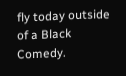fly today outside of a Black Comedy.